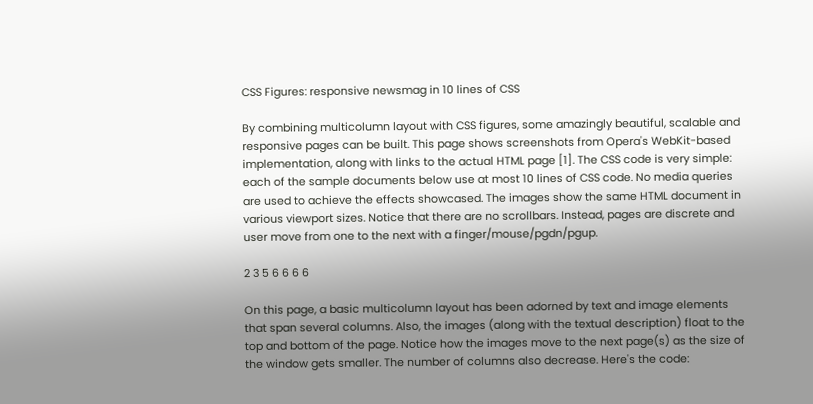CSS Figures: responsive newsmag in 10 lines of CSS

By combining multicolumn layout with CSS figures, some amazingly beautiful, scalable and responsive pages can be built. This page shows screenshots from Opera's WebKit-based implementation, along with links to the actual HTML page [1]. The CSS code is very simple: each of the sample documents below use at most 10 lines of CSS code. No media queries are used to achieve the effects showcased. The images show the same HTML document in various viewport sizes. Notice that there are no scrollbars. Instead, pages are discrete and user move from one to the next with a finger/mouse/pgdn/pgup.

2 3 5 6 6 6 6

On this page, a basic multicolumn layout has been adorned by text and image elements that span several columns. Also, the images (along with the textual description) float to the top and bottom of the page. Notice how the images move to the next page(s) as the size of the window gets smaller. The number of columns also decrease. Here's the code: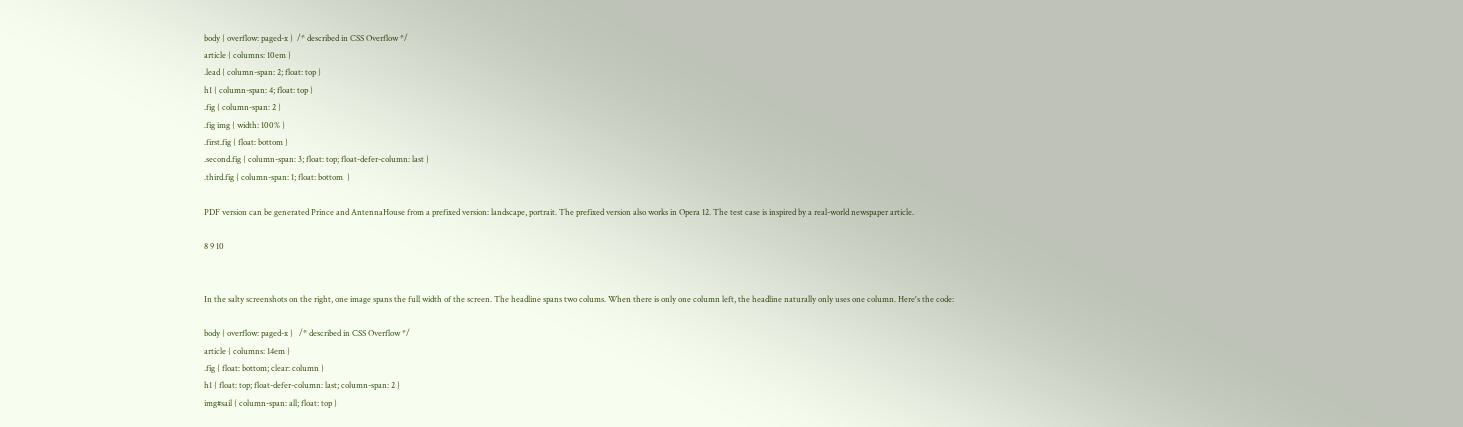body { overflow: paged-x }  /* described in CSS Overflow */
article { columns: 10em }
.lead { column-span: 2; float: top }
h1 { column-span: 4; float: top }
.fig { column-span: 2 }
.fig img { width: 100% }
.first.fig { float: bottom }
.second.fig { column-span: 3; float: top; float-defer-column: last }
.third.fig { column-span: 1; float: bottom  }

PDF version can be generated Prince and AntennaHouse from a prefixed version: landscape, portrait. The prefixed version also works in Opera 12. The test case is inspired by a real-world newspaper article.

8 9 10


In the salty screenshots on the right, one image spans the full width of the screen. The headline spans two colums. When there is only one column left, the headline naturally only uses one column. Here's the code:

body { overflow: paged-x }   /* described in CSS Overflow */
article { columns: 14em }
.fig { float: bottom; clear: column }
h1 { float: top; float-defer-column: last; column-span: 2 }
img#sail { column-span: all; float: top }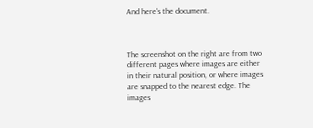And here's the document.



The screenshot on the right are from two different pages where images are either in their natural position, or where images are snapped to the nearest edge. The images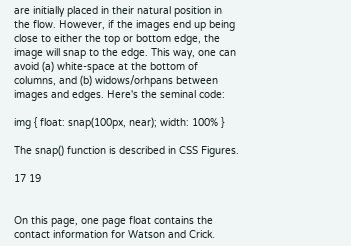are initially placed in their natural position in the flow. However, if the images end up being close to either the top or bottom edge, the image will snap to the edge. This way, one can avoid (a) white-space at the bottom of columns, and (b) widows/orhpans between images and edges. Here's the seminal code:

img { float: snap(100px, near); width: 100% }

The snap() function is described in CSS Figures.

17 19


On this page, one page float contains the contact information for Watson and Crick.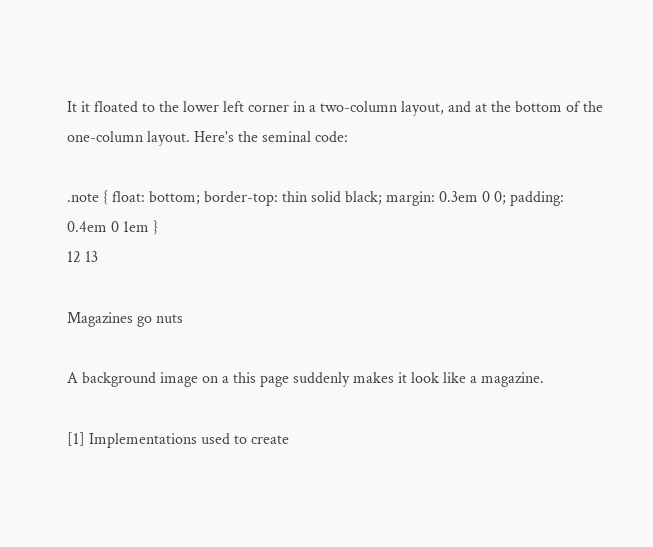It it floated to the lower left corner in a two-column layout, and at the bottom of the one-column layout. Here's the seminal code:

.note { float: bottom; border-top: thin solid black; margin: 0.3em 0 0; padding: 0.4em 0 1em }
12 13

Magazines go nuts

A background image on a this page suddenly makes it look like a magazine.

[1] Implementations used to create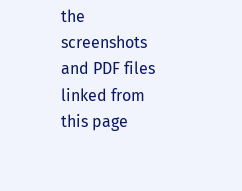the screenshots and PDF files linked from this page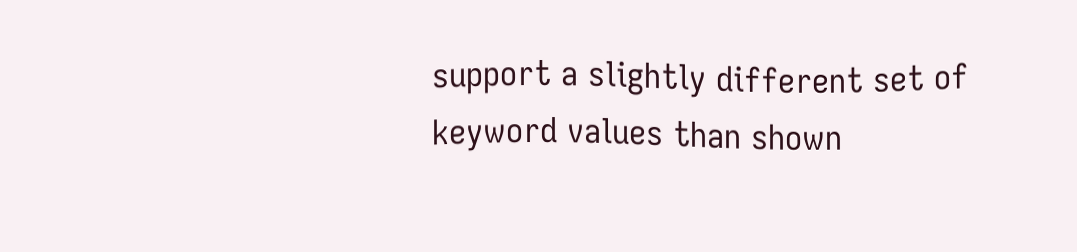support a slightly different set of keyword values than shown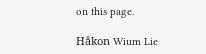on this page.

Håkon Wium Lie